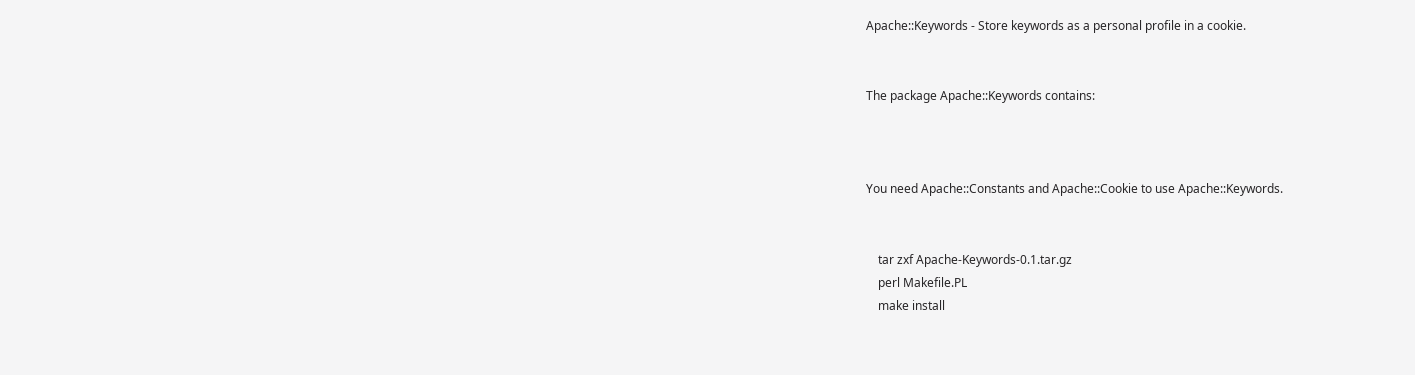Apache::Keywords - Store keywords as a personal profile in a cookie.


The package Apache::Keywords contains:



You need Apache::Constants and Apache::Cookie to use Apache::Keywords.


    tar zxf Apache-Keywords-0.1.tar.gz
    perl Makefile.PL
    make install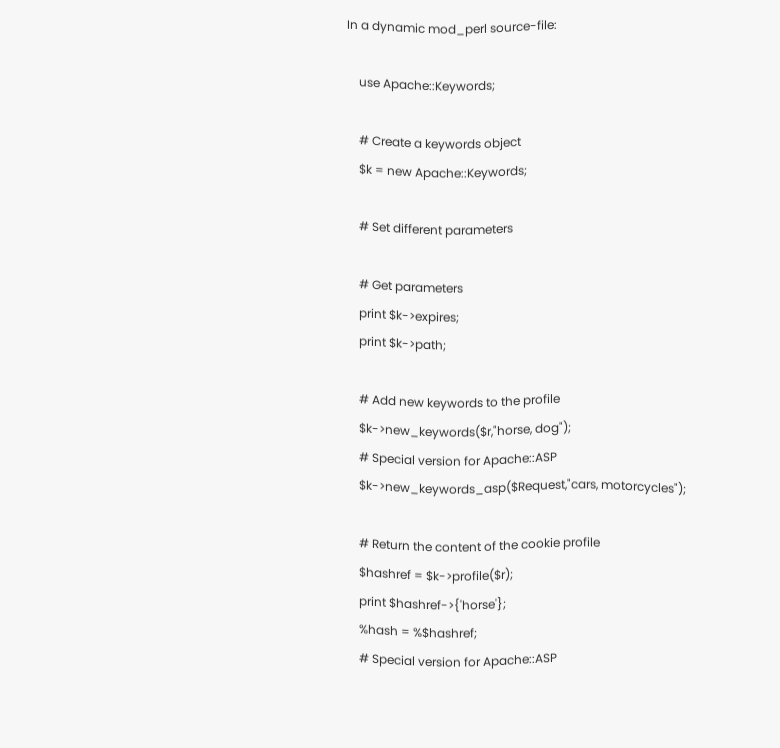In a dynamic mod_perl source-file:

    use Apache::Keywords;

    # Create a keywords object
    $k = new Apache::Keywords;

    # Set different parameters

    # Get parameters
    print $k->expires;
    print $k->path;

    # Add new keywords to the profile
    $k->new_keywords($r,"horse, dog");
    # Special version for Apache::ASP
    $k->new_keywords_asp($Request,"cars, motorcycles");

    # Return the content of the cookie profile
    $hashref = $k->profile($r);
    print $hashref->{'horse'};
    %hash = %$hashref;
    # Special version for Apache::ASP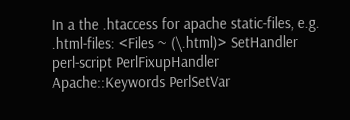In a the .htaccess for apache static-files, e.g. .html-files: <Files ~ (\.html)> SetHandler perl-script PerlFixupHandler Apache::Keywords PerlSetVar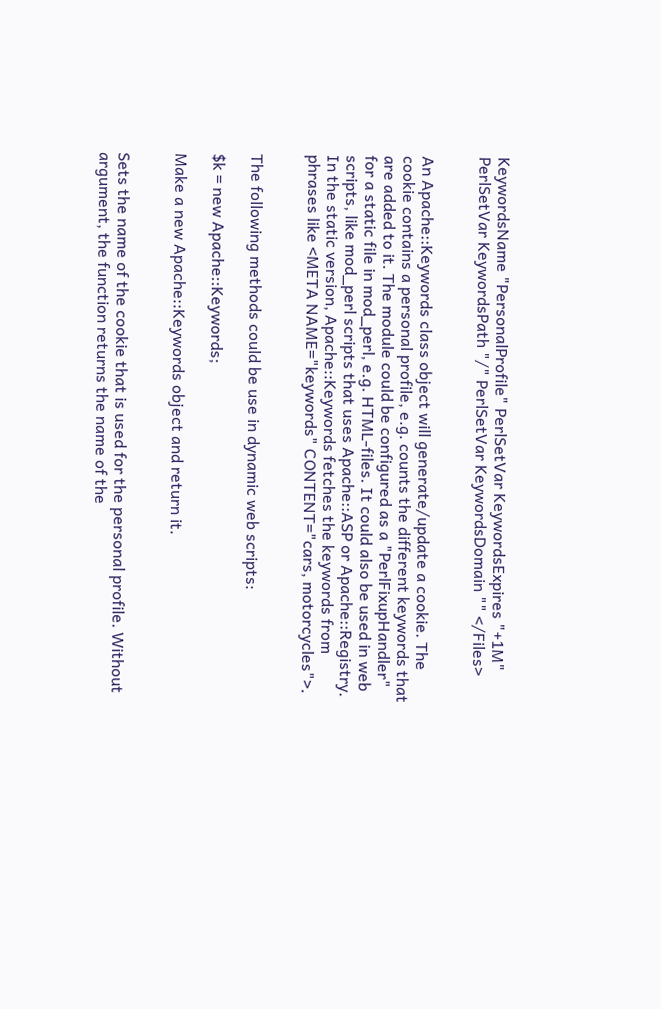KeywordsName "PersonalProfile" PerlSetVar KeywordsExpires "+1M" PerlSetVar KeywordsPath "/" PerlSetVar KeywordsDomain "" </Files>


An Apache::Keywords class object will generate/update a cookie. The cookie contains a personal profile, e.g. counts the different keywords that are added to it. The module could be configured as a "PerlFixupHandler" for a static file in mod_perl, e.g. HTML-files. It could also be used in web scripts, like mod_perl scripts that uses Apache::ASP or Apache::Registry. In the static version, Apache::Keywords fetches the keywords from phrases like <META NAME="keywords" CONTENT="cars, motorcycles">.


The following methods could be use in dynamic web scripts:

$k = new Apache::Keywords;

Make a new Apache::Keywords object and return it.


Sets the name of the cookie that is used for the personal profile. Without argument, the function returns the name of the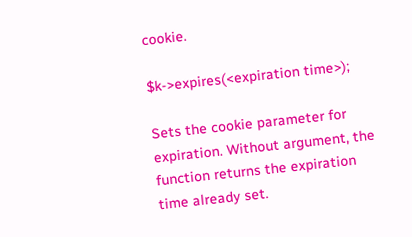cookie.

$k->expires(<expiration time>);

Sets the cookie parameter for expiration. Without argument, the function returns the expiration time already set.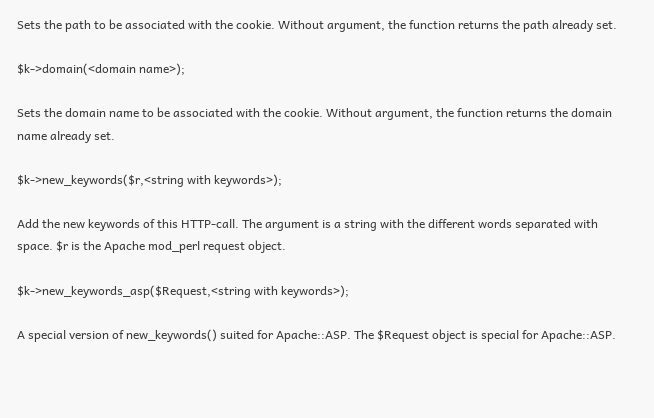Sets the path to be associated with the cookie. Without argument, the function returns the path already set.

$k->domain(<domain name>);

Sets the domain name to be associated with the cookie. Without argument, the function returns the domain name already set.

$k->new_keywords($r,<string with keywords>);

Add the new keywords of this HTTP-call. The argument is a string with the different words separated with space. $r is the Apache mod_perl request object.

$k->new_keywords_asp($Request,<string with keywords>);

A special version of new_keywords() suited for Apache::ASP. The $Request object is special for Apache::ASP.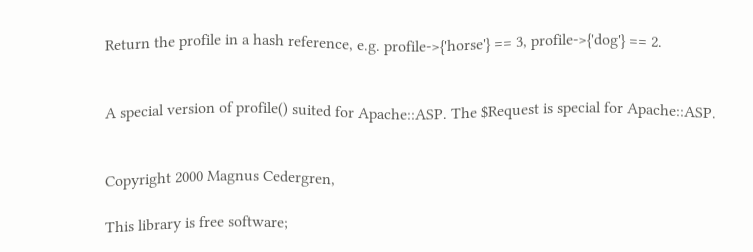Return the profile in a hash reference, e.g. profile->{'horse'} == 3, profile->{'dog'} == 2.


A special version of profile() suited for Apache::ASP. The $Request is special for Apache::ASP.


Copyright 2000 Magnus Cedergren,

This library is free software;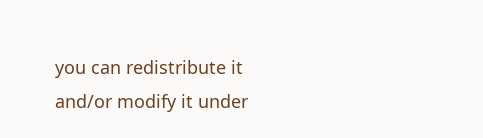you can redistribute it and/or modify it under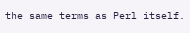the same terms as Perl itself.